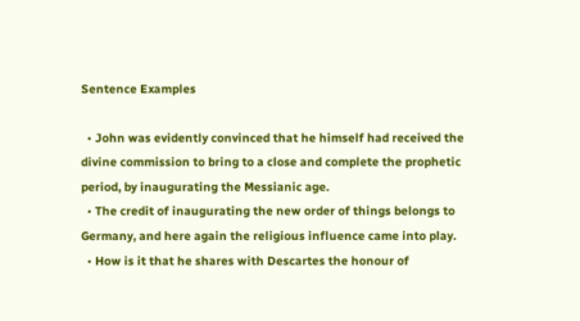Sentence Examples

  • John was evidently convinced that he himself had received the divine commission to bring to a close and complete the prophetic period, by inaugurating the Messianic age.
  • The credit of inaugurating the new order of things belongs to Germany, and here again the religious influence came into play.
  • How is it that he shares with Descartes the honour of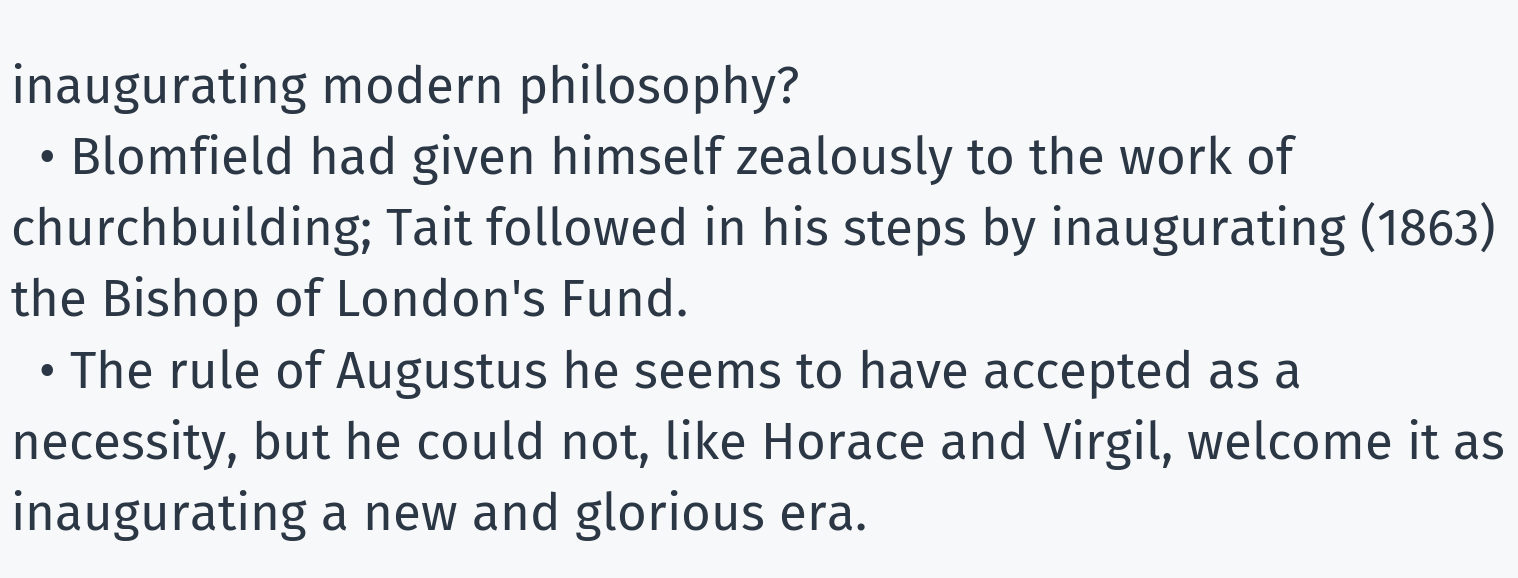inaugurating modern philosophy?
  • Blomfield had given himself zealously to the work of churchbuilding; Tait followed in his steps by inaugurating (1863) the Bishop of London's Fund.
  • The rule of Augustus he seems to have accepted as a necessity, but he could not, like Horace and Virgil, welcome it as inaugurating a new and glorious era.